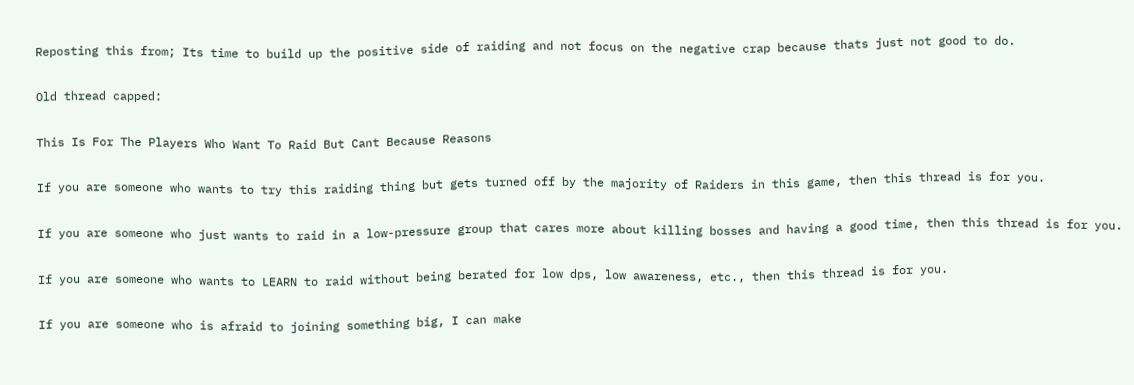Reposting this from; Its time to build up the positive side of raiding and not focus on the negative crap because thats just not good to do.

Old thread capped:

This Is For The Players Who Want To Raid But Cant Because Reasons

If you are someone who wants to try this raiding thing but gets turned off by the majority of Raiders in this game, then this thread is for you.

If you are someone who just wants to raid in a low-pressure group that cares more about killing bosses and having a good time, then this thread is for you.

If you are someone who wants to LEARN to raid without being berated for low dps, low awareness, etc., then this thread is for you.

If you are someone who is afraid to joining something big, I can make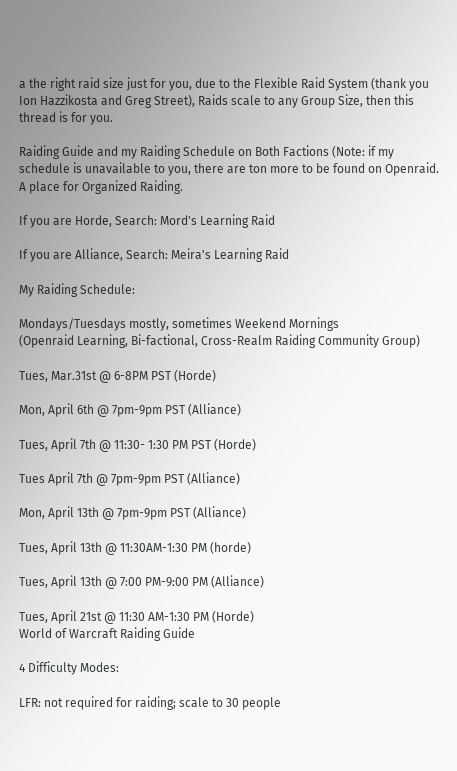a the right raid size just for you, due to the Flexible Raid System (thank you Ion Hazzikosta and Greg Street), Raids scale to any Group Size, then this thread is for you.

Raiding Guide and my Raiding Schedule on Both Factions (Note: if my schedule is unavailable to you, there are ton more to be found on Openraid. A place for Organized Raiding.

If you are Horde, Search: Mord's Learning Raid

If you are Alliance, Search: Meira's Learning Raid

My Raiding Schedule:

Mondays/Tuesdays mostly, sometimes Weekend Mornings
(Openraid Learning, Bi-factional, Cross-Realm Raiding Community Group)

Tues, Mar.31st @ 6-8PM PST (Horde)

Mon, April 6th @ 7pm-9pm PST (Alliance)

Tues, April 7th @ 11:30- 1:30 PM PST (Horde)

Tues April 7th @ 7pm-9pm PST (Alliance)

Mon, April 13th @ 7pm-9pm PST (Alliance)

Tues, April 13th @ 11:30AM-1:30 PM (horde)

Tues, April 13th @ 7:00 PM-9:00 PM (Alliance)

Tues, April 21st @ 11:30 AM-1:30 PM (Horde)
World of Warcraft Raiding Guide

4 Difficulty Modes:

LFR: not required for raiding; scale to 30 people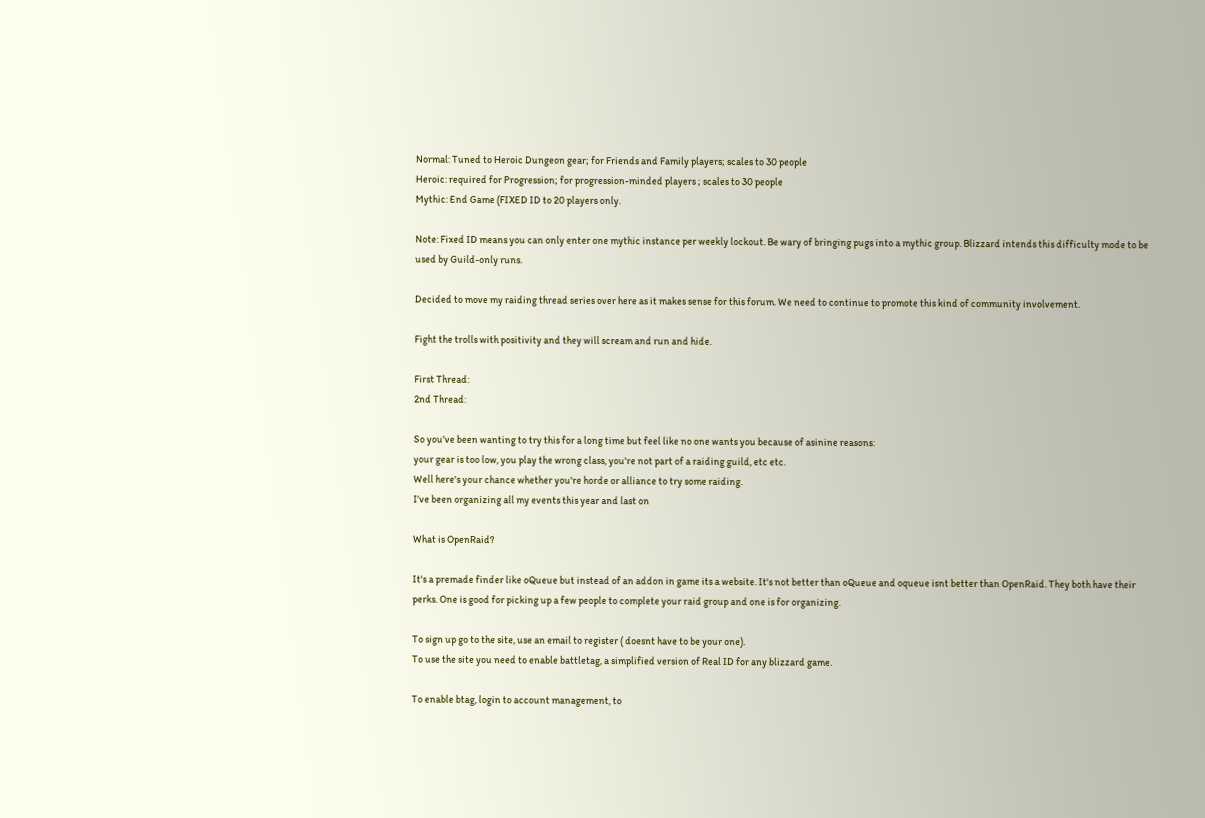Normal: Tuned to Heroic Dungeon gear; for Friends and Family players; scales to 30 people
Heroic: required for Progression; for progression-minded players ; scales to 30 people
Mythic: End Game (FIXED ID to 20 players only.

Note: Fixed ID means you can only enter one mythic instance per weekly lockout. Be wary of bringing pugs into a mythic group. Blizzard intends this difficulty mode to be used by Guild-only runs.

Decided to move my raiding thread series over here as it makes sense for this forum. We need to continue to promote this kind of community involvement.

Fight the trolls with positivity and they will scream and run and hide.

First Thread:
2nd Thread:

So you've been wanting to try this for a long time but feel like no one wants you because of asinine reasons:
your gear is too low, you play the wrong class, you're not part of a raiding guild, etc etc.
Well here's your chance whether you're horde or alliance to try some raiding.
I've been organizing all my events this year and last on

What is OpenRaid?

It's a premade finder like oQueue but instead of an addon in game its a website. It's not better than oQueue and oqueue isnt better than OpenRaid. They both have their perks. One is good for picking up a few people to complete your raid group and one is for organizing.

To sign up go to the site, use an email to register ( doesnt have to be your one).
To use the site you need to enable battletag, a simplified version of Real ID for any blizzard game.

To enable btag, login to account management, to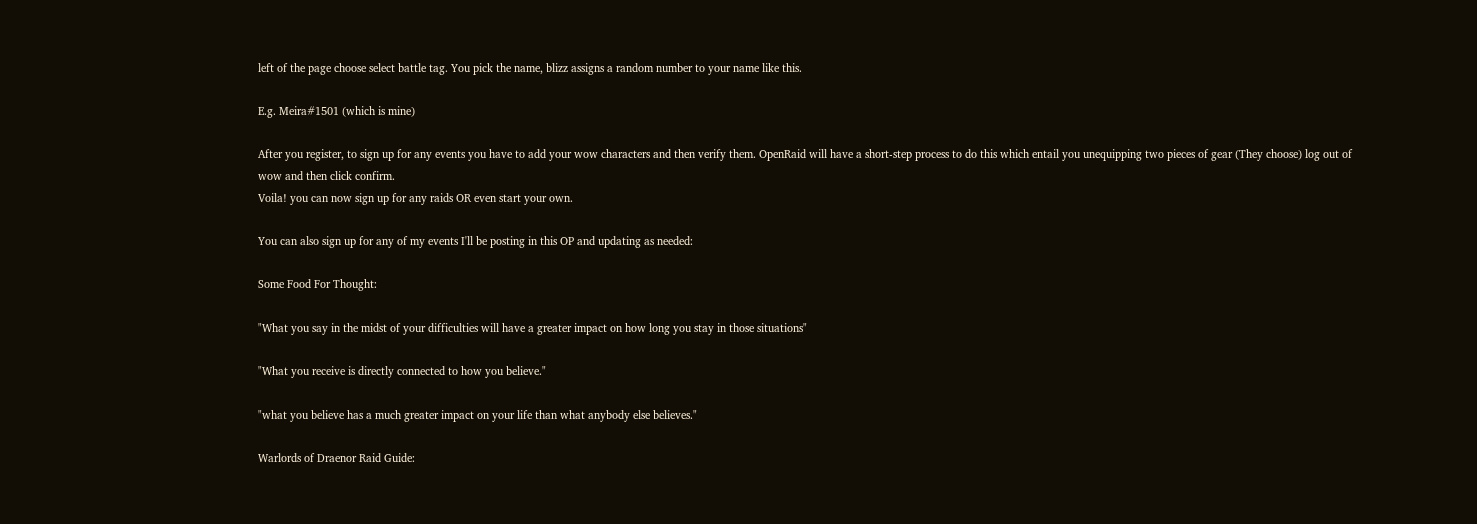left of the page choose select battle tag. You pick the name, blizz assigns a random number to your name like this.

E.g. Meira#1501 (which is mine)

After you register, to sign up for any events you have to add your wow characters and then verify them. OpenRaid will have a short-step process to do this which entail you unequipping two pieces of gear (They choose) log out of wow and then click confirm.
Voila! you can now sign up for any raids OR even start your own.

You can also sign up for any of my events I'll be posting in this OP and updating as needed:

Some Food For Thought:

"What you say in the midst of your difficulties will have a greater impact on how long you stay in those situations"

"What you receive is directly connected to how you believe."

"what you believe has a much greater impact on your life than what anybody else believes."

Warlords of Draenor Raid Guide: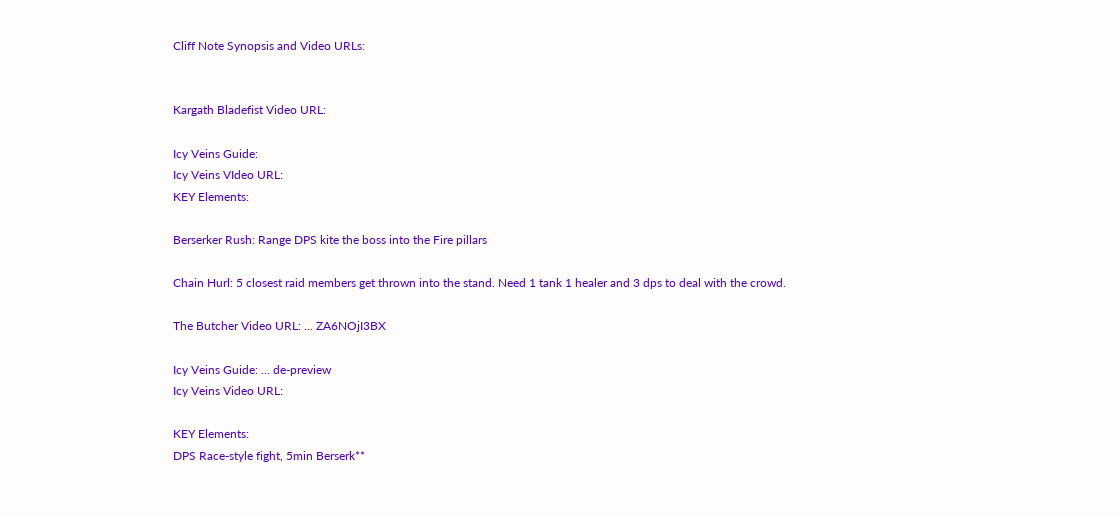Cliff Note Synopsis and Video URLs:


Kargath Bladefist Video URL:

Icy Veins Guide:
Icy Veins VIdeo URL:
KEY Elements:

Berserker Rush: Range DPS kite the boss into the Fire pillars

Chain Hurl: 5 closest raid members get thrown into the stand. Need 1 tank 1 healer and 3 dps to deal with the crowd.

The Butcher Video URL: ... ZA6NOjI3BX

Icy Veins Guide: ... de-preview
Icy Veins Video URL:

KEY Elements:
DPS Race-style fight, 5min Berserk**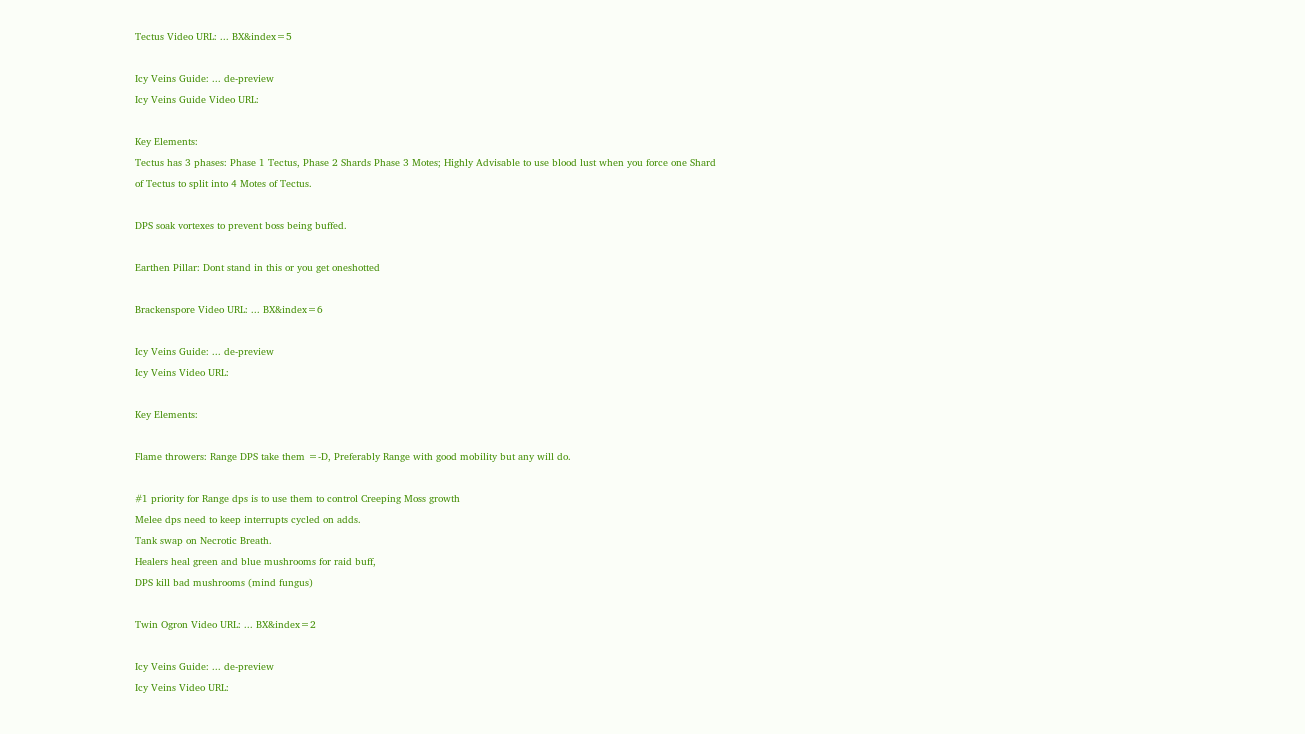Tectus Video URL: ... BX&index=5

Icy Veins Guide: ... de-preview
Icy Veins Guide Video URL:

Key Elements:
Tectus has 3 phases: Phase 1 Tectus, Phase 2 Shards Phase 3 Motes; Highly Advisable to use blood lust when you force one Shard of Tectus to split into 4 Motes of Tectus.

DPS soak vortexes to prevent boss being buffed.

Earthen Pillar: Dont stand in this or you get oneshotted

Brackenspore Video URL: ... BX&index=6

Icy Veins Guide: ... de-preview
Icy Veins Video URL:

Key Elements:

Flame throwers: Range DPS take them =-D, Preferably Range with good mobility but any will do.

#1 priority for Range dps is to use them to control Creeping Moss growth
Melee dps need to keep interrupts cycled on adds.
Tank swap on Necrotic Breath.
Healers heal green and blue mushrooms for raid buff,
DPS kill bad mushrooms (mind fungus)

Twin Ogron Video URL: ... BX&index=2

Icy Veins Guide: ... de-preview
Icy Veins Video URL: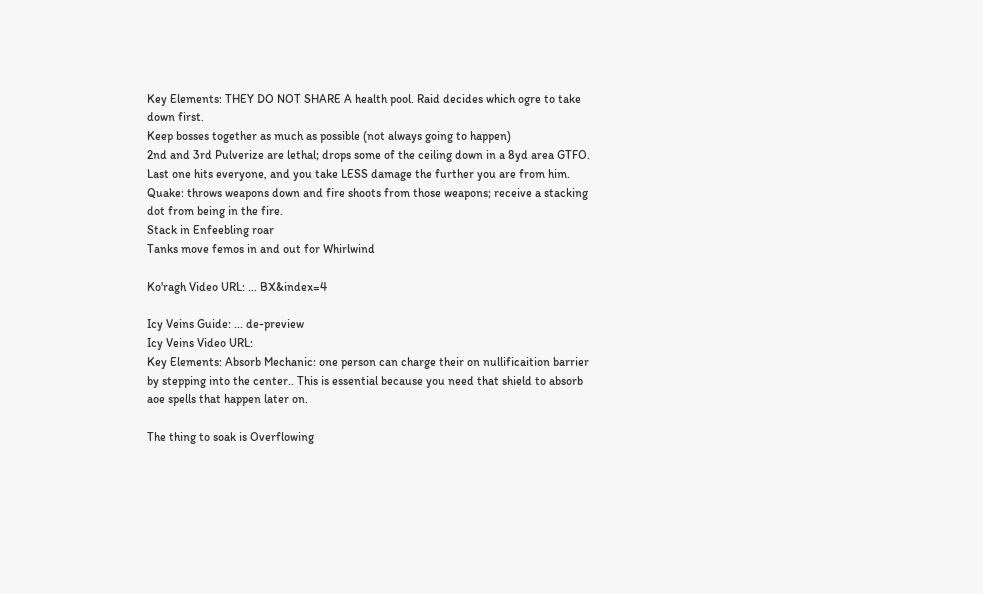Key Elements: THEY DO NOT SHARE A health pool. Raid decides which ogre to take down first.
Keep bosses together as much as possible (not always going to happen)
2nd and 3rd Pulverize are lethal; drops some of the ceiling down in a 8yd area GTFO. Last one hits everyone, and you take LESS damage the further you are from him.
Quake: throws weapons down and fire shoots from those weapons; receive a stacking dot from being in the fire.
Stack in Enfeebling roar
Tanks move femos in and out for Whirlwind

Ko'ragh Video URL: ... BX&index=4

Icy Veins Guide: ... de-preview
Icy Veins Video URL:
Key Elements: Absorb Mechanic: one person can charge their on nullificaition barrier by stepping into the center.. This is essential because you need that shield to absorb aoe spells that happen later on.

The thing to soak is Overflowing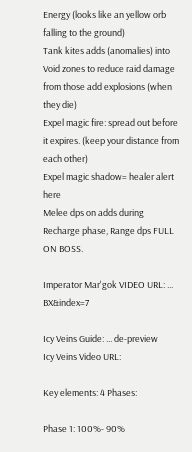Energy (looks like an yellow orb falling to the ground)
Tank kites adds (anomalies) into Void zones to reduce raid damage from those add explosions (when they die)
Expel magic fire: spread out before it expires. (keep your distance from each other)
Expel magic shadow= healer alert here
Melee dps on adds during Recharge phase, Range dps FULL ON BOSS.

Imperator Mar'gok VIDEO URL: ... BX&index=7

Icy Veins Guide: ... de-preview
Icy Veins Video URL:

Key elements: 4 Phases:

Phase 1: 100%- 90%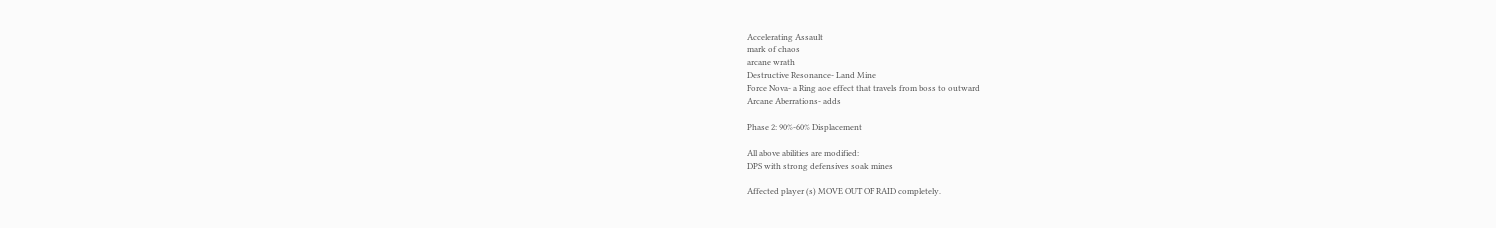Accelerating Assault
mark of chaos
arcane wrath
Destructive Resonance- Land Mine
Force Nova- a Ring aoe effect that travels from boss to outward
Arcane Aberrations- adds

Phase 2: 90%-60% Displacement

All above abilities are modified:
DPS with strong defensives soak mines

Affected player (s) MOVE OUT OF RAID completely.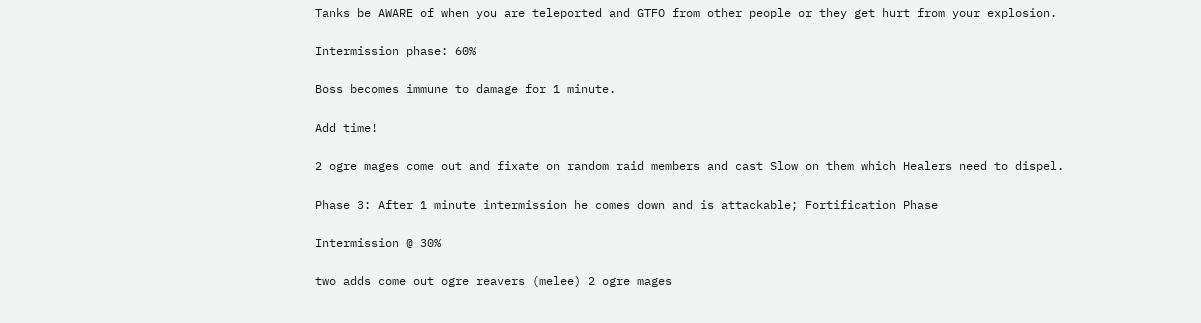Tanks be AWARE of when you are teleported and GTFO from other people or they get hurt from your explosion.

Intermission phase: 60%

Boss becomes immune to damage for 1 minute.

Add time!

2 ogre mages come out and fixate on random raid members and cast Slow on them which Healers need to dispel.

Phase 3: After 1 minute intermission he comes down and is attackable; Fortification Phase

Intermission @ 30%

two adds come out ogre reavers (melee) 2 ogre mages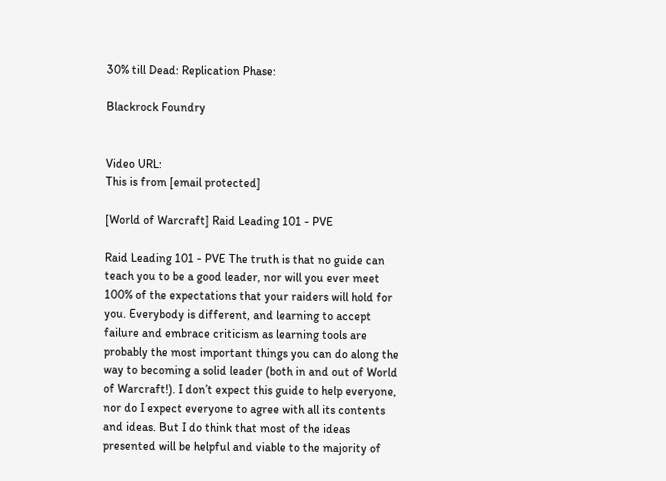30% till Dead: Replication Phase:

Blackrock Foundry


Video URL:
This is from [email protected]

[World of Warcraft] Raid Leading 101 - PVE

Raid Leading 101 - PVE The truth is that no guide can teach you to be a good leader, nor will you ever meet 100% of the expectations that your raiders will hold for you. Everybody is different, and learning to accept failure and embrace criticism as learning tools are probably the most important things you can do along the way to becoming a solid leader (both in and out of World of Warcraft!). I don’t expect this guide to help everyone, nor do I expect everyone to agree with all its contents and ideas. But I do think that most of the ideas presented will be helpful and viable to the majority of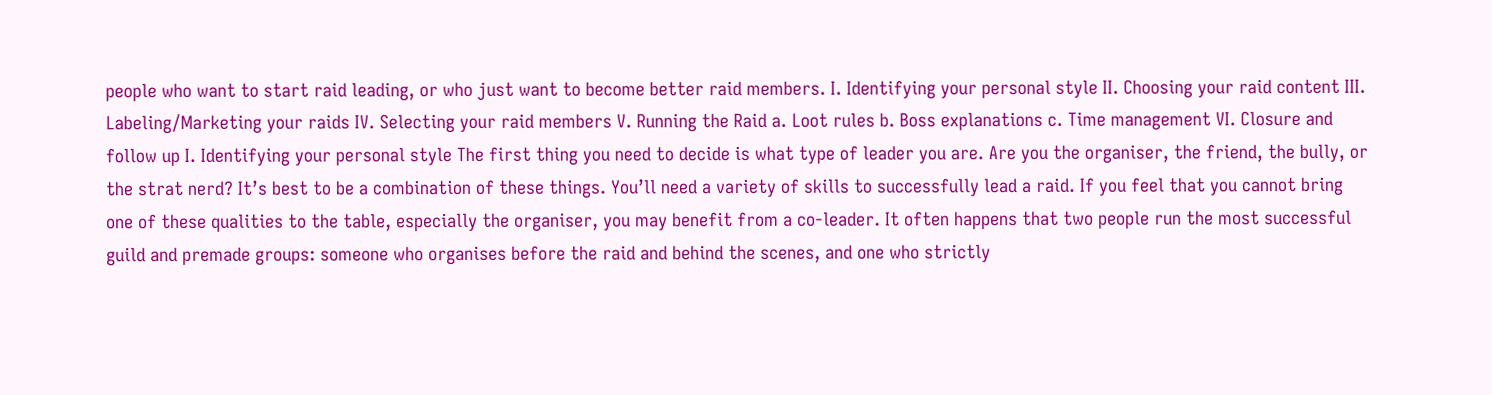people who want to start raid leading, or who just want to become better raid members. I. Identifying your personal style II. Choosing your raid content III. Labeling/Marketing your raids IV. Selecting your raid members V. Running the Raid a. Loot rules b. Boss explanations c. Time management VI. Closure and follow up I. Identifying your personal style The first thing you need to decide is what type of leader you are. Are you the organiser, the friend, the bully, or the strat nerd? It’s best to be a combination of these things. You’ll need a variety of skills to successfully lead a raid. If you feel that you cannot bring one of these qualities to the table, especially the organiser, you may benefit from a co-leader. It often happens that two people run the most successful guild and premade groups: someone who organises before the raid and behind the scenes, and one who strictly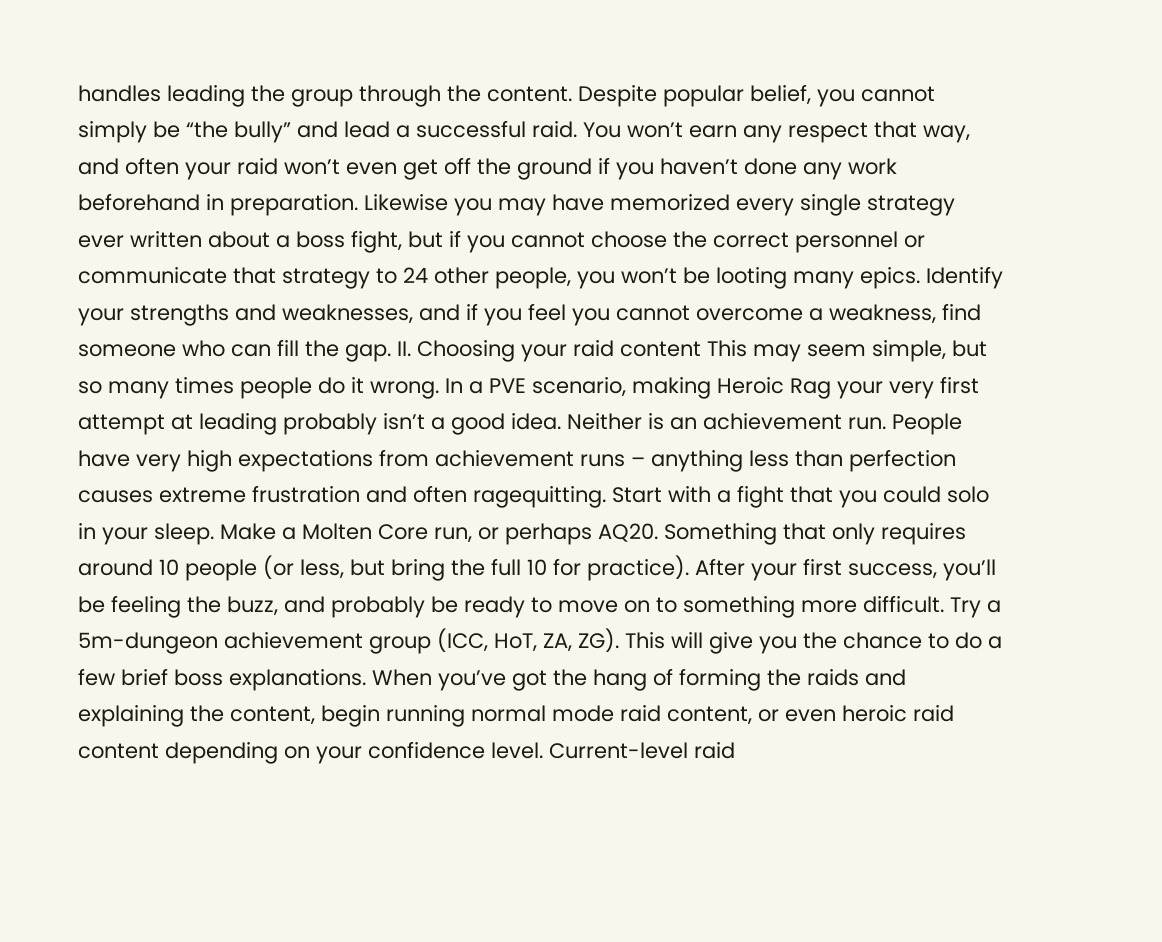handles leading the group through the content. Despite popular belief, you cannot simply be “the bully” and lead a successful raid. You won’t earn any respect that way, and often your raid won’t even get off the ground if you haven’t done any work beforehand in preparation. Likewise you may have memorized every single strategy ever written about a boss fight, but if you cannot choose the correct personnel or communicate that strategy to 24 other people, you won’t be looting many epics. Identify your strengths and weaknesses, and if you feel you cannot overcome a weakness, find someone who can fill the gap. II. Choosing your raid content This may seem simple, but so many times people do it wrong. In a PVE scenario, making Heroic Rag your very first attempt at leading probably isn’t a good idea. Neither is an achievement run. People have very high expectations from achievement runs – anything less than perfection causes extreme frustration and often ragequitting. Start with a fight that you could solo in your sleep. Make a Molten Core run, or perhaps AQ20. Something that only requires around 10 people (or less, but bring the full 10 for practice). After your first success, you’ll be feeling the buzz, and probably be ready to move on to something more difficult. Try a 5m-dungeon achievement group (ICC, HoT, ZA, ZG). This will give you the chance to do a few brief boss explanations. When you’ve got the hang of forming the raids and explaining the content, begin running normal mode raid content, or even heroic raid content depending on your confidence level. Current-level raid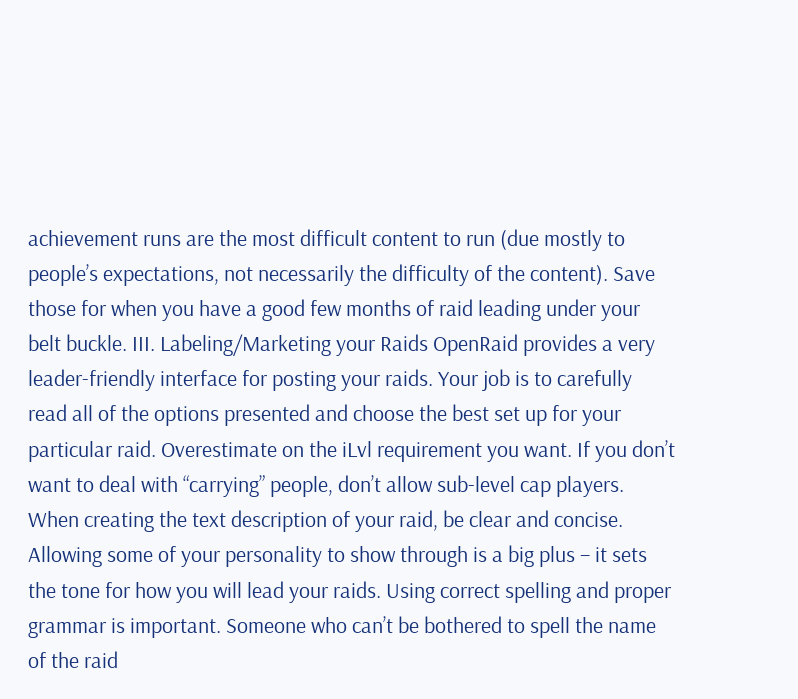achievement runs are the most difficult content to run (due mostly to people’s expectations, not necessarily the difficulty of the content). Save those for when you have a good few months of raid leading under your belt buckle. III. Labeling/Marketing your Raids OpenRaid provides a very leader-friendly interface for posting your raids. Your job is to carefully read all of the options presented and choose the best set up for your particular raid. Overestimate on the iLvl requirement you want. If you don’t want to deal with “carrying” people, don’t allow sub-level cap players. When creating the text description of your raid, be clear and concise. Allowing some of your personality to show through is a big plus – it sets the tone for how you will lead your raids. Using correct spelling and proper grammar is important. Someone who can’t be bothered to spell the name of the raid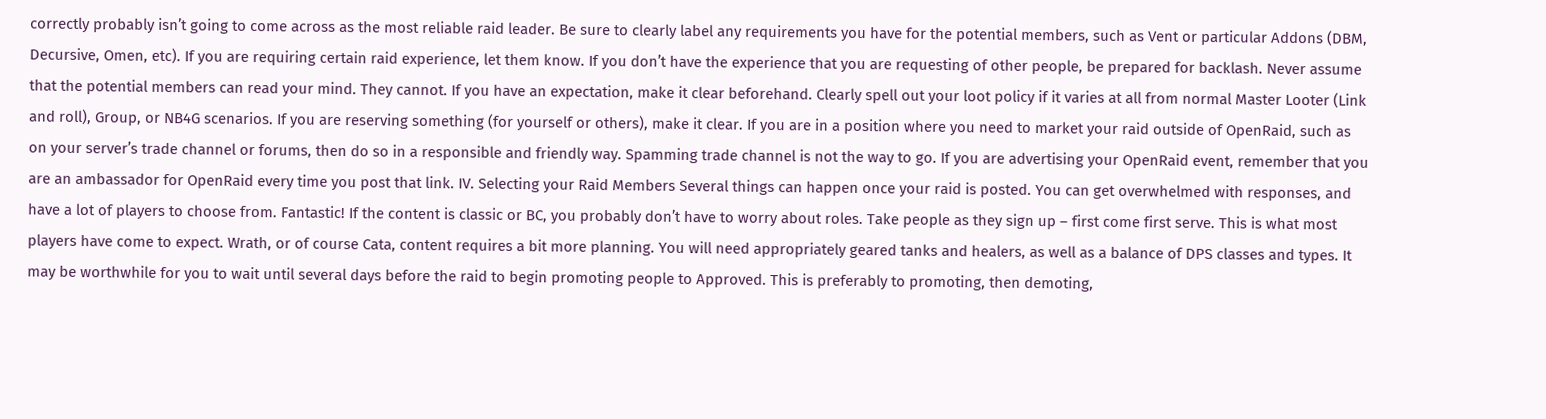correctly probably isn’t going to come across as the most reliable raid leader. Be sure to clearly label any requirements you have for the potential members, such as Vent or particular Addons (DBM, Decursive, Omen, etc). If you are requiring certain raid experience, let them know. If you don’t have the experience that you are requesting of other people, be prepared for backlash. Never assume that the potential members can read your mind. They cannot. If you have an expectation, make it clear beforehand. Clearly spell out your loot policy if it varies at all from normal Master Looter (Link and roll), Group, or NB4G scenarios. If you are reserving something (for yourself or others), make it clear. If you are in a position where you need to market your raid outside of OpenRaid, such as on your server’s trade channel or forums, then do so in a responsible and friendly way. Spamming trade channel is not the way to go. If you are advertising your OpenRaid event, remember that you are an ambassador for OpenRaid every time you post that link. IV. Selecting your Raid Members Several things can happen once your raid is posted. You can get overwhelmed with responses, and have a lot of players to choose from. Fantastic! If the content is classic or BC, you probably don’t have to worry about roles. Take people as they sign up – first come first serve. This is what most players have come to expect. Wrath, or of course Cata, content requires a bit more planning. You will need appropriately geared tanks and healers, as well as a balance of DPS classes and types. It may be worthwhile for you to wait until several days before the raid to begin promoting people to Approved. This is preferably to promoting, then demoting,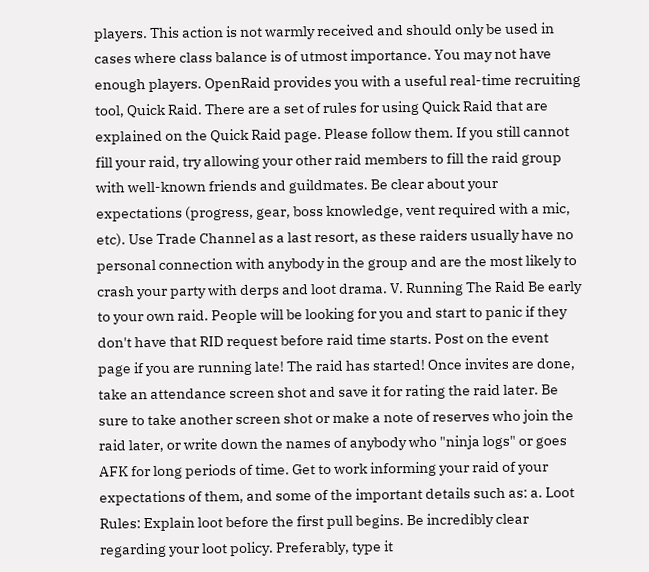players. This action is not warmly received and should only be used in cases where class balance is of utmost importance. You may not have enough players. OpenRaid provides you with a useful real-time recruiting tool, Quick Raid. There are a set of rules for using Quick Raid that are explained on the Quick Raid page. Please follow them. If you still cannot fill your raid, try allowing your other raid members to fill the raid group with well-known friends and guildmates. Be clear about your expectations (progress, gear, boss knowledge, vent required with a mic, etc). Use Trade Channel as a last resort, as these raiders usually have no personal connection with anybody in the group and are the most likely to crash your party with derps and loot drama. V. Running The Raid Be early to your own raid. People will be looking for you and start to panic if they don't have that RID request before raid time starts. Post on the event page if you are running late! The raid has started! Once invites are done, take an attendance screen shot and save it for rating the raid later. Be sure to take another screen shot or make a note of reserves who join the raid later, or write down the names of anybody who "ninja logs" or goes AFK for long periods of time. Get to work informing your raid of your expectations of them, and some of the important details such as: a. Loot Rules: Explain loot before the first pull begins. Be incredibly clear regarding your loot policy. Preferably, type it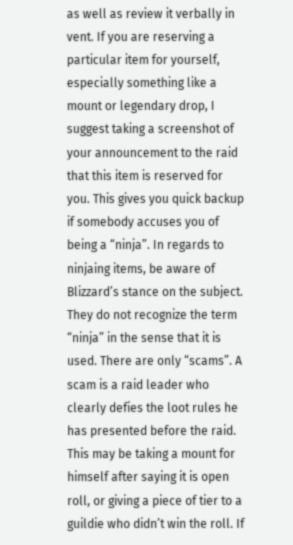as well as review it verbally in vent. If you are reserving a particular item for yourself, especially something like a mount or legendary drop, I suggest taking a screenshot of your announcement to the raid that this item is reserved for you. This gives you quick backup if somebody accuses you of being a “ninja”. In regards to ninjaing items, be aware of Blizzard’s stance on the subject. They do not recognize the term “ninja” in the sense that it is used. There are only “scams”. A scam is a raid leader who clearly defies the loot rules he has presented before the raid. This may be taking a mount for himself after saying it is open roll, or giving a piece of tier to a guildie who didn’t win the roll. If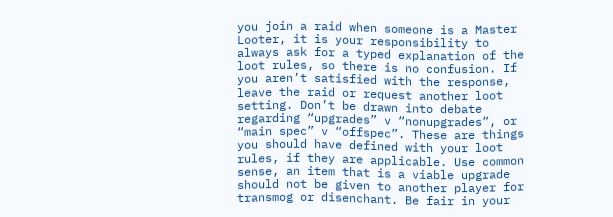you join a raid when someone is a Master Looter, it is your responsibility to always ask for a typed explanation of the loot rules, so there is no confusion. If you aren’t satisfied with the response, leave the raid or request another loot setting. Don’t be drawn into debate regarding “upgrades” v “nonupgrades”, or “main spec” v “offspec”. These are things you should have defined with your loot rules, if they are applicable. Use common sense, an item that is a viable upgrade should not be given to another player for transmog or disenchant. Be fair in your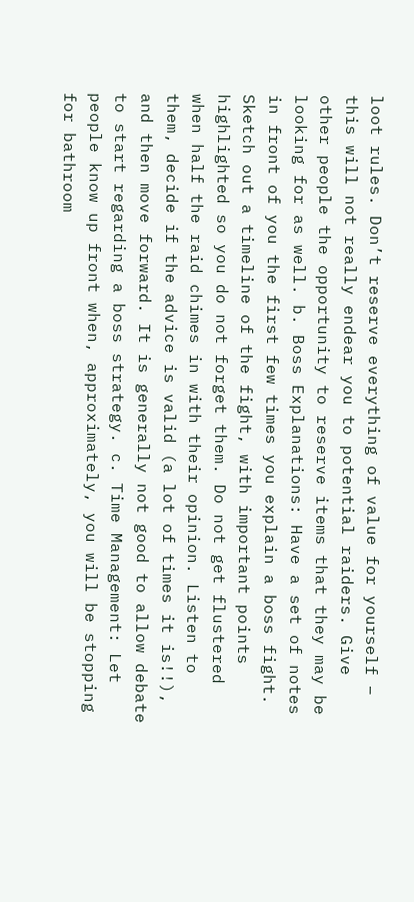loot rules. Don’t reserve everything of value for yourself – this will not really endear you to potential raiders. Give other people the opportunity to reserve items that they may be looking for as well. b. Boss Explanations: Have a set of notes in front of you the first few times you explain a boss fight. Sketch out a timeline of the fight, with important points highlighted so you do not forget them. Do not get flustered when half the raid chimes in with their opinion. Listen to them, decide if the advice is valid (a lot of times it is!!), and then move forward. It is generally not good to allow debate to start regarding a boss strategy. c. Time Management: Let people know up front when, approximately, you will be stopping for bathroom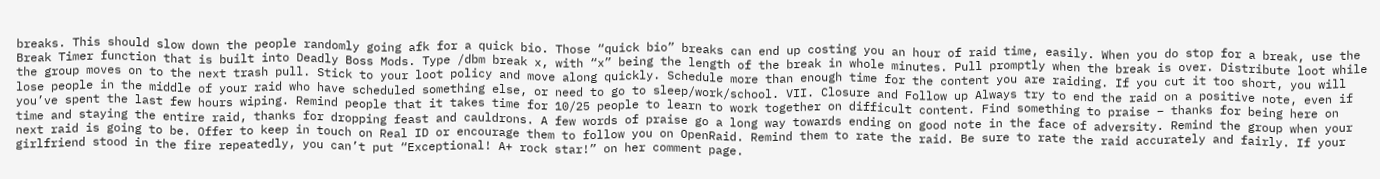breaks. This should slow down the people randomly going afk for a quick bio. Those “quick bio” breaks can end up costing you an hour of raid time, easily. When you do stop for a break, use the Break Timer function that is built into Deadly Boss Mods. Type /dbm break x, with “x” being the length of the break in whole minutes. Pull promptly when the break is over. Distribute loot while the group moves on to the next trash pull. Stick to your loot policy and move along quickly. Schedule more than enough time for the content you are raiding. If you cut it too short, you will lose people in the middle of your raid who have scheduled something else, or need to go to sleep/work/school. VII. Closure and Follow up Always try to end the raid on a positive note, even if you’ve spent the last few hours wiping. Remind people that it takes time for 10/25 people to learn to work together on difficult content. Find something to praise – thanks for being here on time and staying the entire raid, thanks for dropping feast and cauldrons. A few words of praise go a long way towards ending on good note in the face of adversity. Remind the group when your next raid is going to be. Offer to keep in touch on Real ID or encourage them to follow you on OpenRaid. Remind them to rate the raid. Be sure to rate the raid accurately and fairly. If your girlfriend stood in the fire repeatedly, you can’t put “Exceptional! A+ rock star!” on her comment page.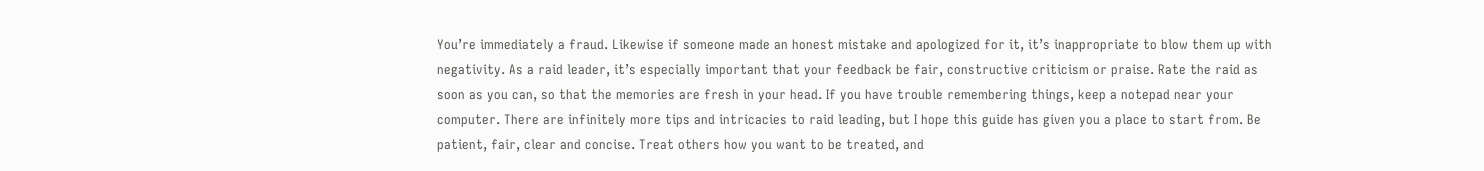You’re immediately a fraud. Likewise if someone made an honest mistake and apologized for it, it’s inappropriate to blow them up with negativity. As a raid leader, it’s especially important that your feedback be fair, constructive criticism or praise. Rate the raid as soon as you can, so that the memories are fresh in your head. If you have trouble remembering things, keep a notepad near your computer. There are infinitely more tips and intricacies to raid leading, but I hope this guide has given you a place to start from. Be patient, fair, clear and concise. Treat others how you want to be treated, and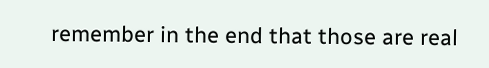remember in the end that those are real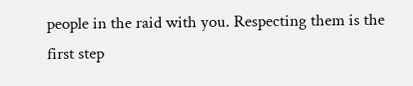people in the raid with you. Respecting them is the first step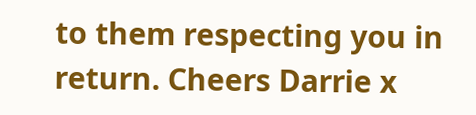to them respecting you in return. Cheers Darrie x